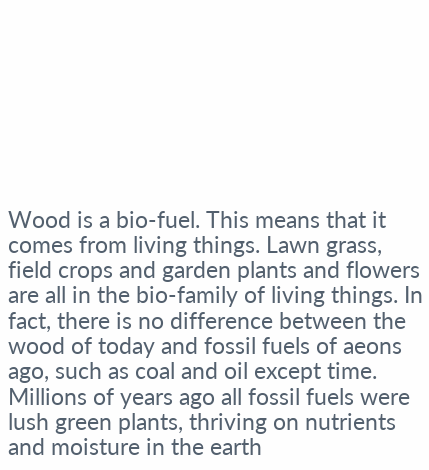Wood is a bio-fuel. This means that it comes from living things. Lawn grass, field crops and garden plants and flowers are all in the bio-family of living things. In fact, there is no difference between the wood of today and fossil fuels of aeons ago, such as coal and oil except time. Millions of years ago all fossil fuels were lush green plants, thriving on nutrients and moisture in the earth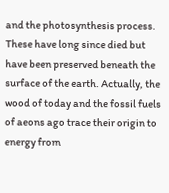and the photosynthesis process. These have long since died but have been preserved beneath the surface of the earth. Actually, the wood of today and the fossil fuels of aeons ago trace their origin to energy from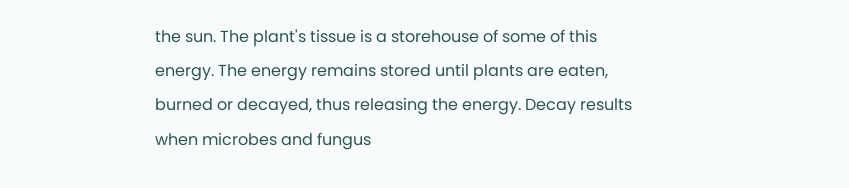the sun. The plant's tissue is a storehouse of some of this energy. The energy remains stored until plants are eaten, burned or decayed, thus releasing the energy. Decay results when microbes and fungus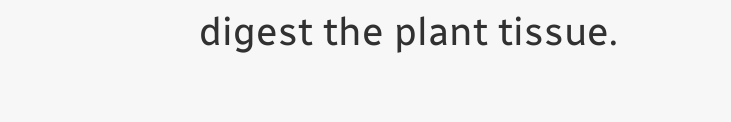digest the plant tissue.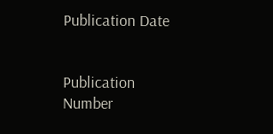Publication Date


Publication Number